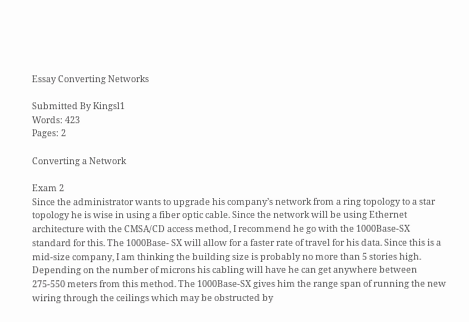Essay Converting Networks

Submitted By Kingsl1
Words: 423
Pages: 2

Converting a Network

Exam 2
Since the administrator wants to upgrade his company’s network from a ring topology to a star topology he is wise in using a fiber optic cable. Since the network will be using Ethernet architecture with the CMSA/CD access method, I recommend he go with the 1000Base-SX standard for this. The 1000Base- SX will allow for a faster rate of travel for his data. Since this is a mid-size company, I am thinking the building size is probably no more than 5 stories high.
Depending on the number of microns his cabling will have he can get anywhere between 275-550 meters from this method. The 1000Base-SX gives him the range span of running the new wiring through the ceilings which may be obstructed by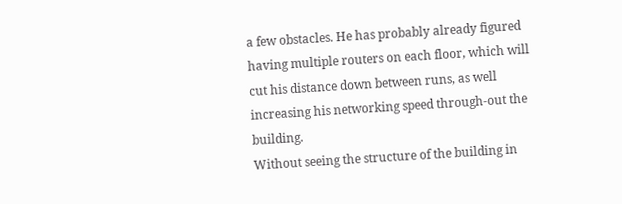a few obstacles. He has probably already figured having multiple routers on each floor, which will cut his distance down between runs, as well increasing his networking speed through-out the building.
Without seeing the structure of the building in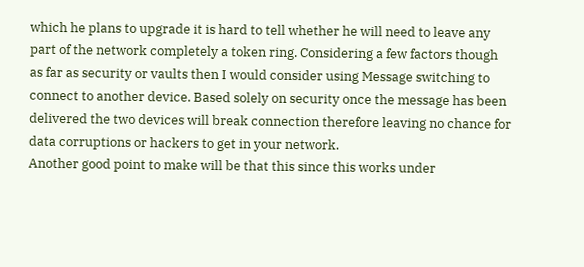which he plans to upgrade it is hard to tell whether he will need to leave any part of the network completely a token ring. Considering a few factors though as far as security or vaults then I would consider using Message switching to connect to another device. Based solely on security once the message has been delivered the two devices will break connection therefore leaving no chance for data corruptions or hackers to get in your network.
Another good point to make will be that this since this works under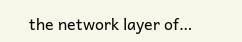the network layer of…